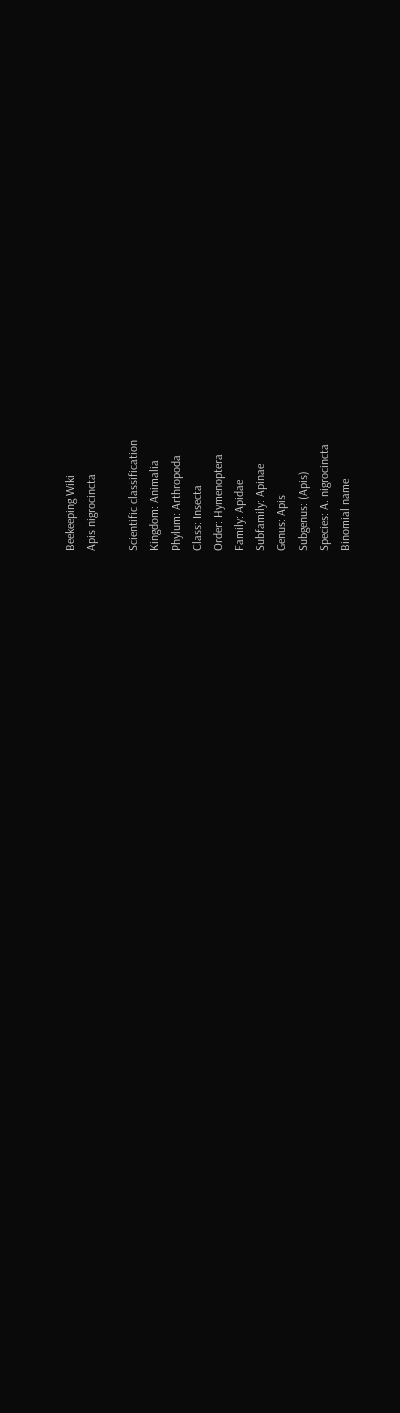Beekeeping Wiki
Apis nigrocincta

Scientific classification
Kingdom: Animalia
Phylum: Arthropoda
Class: Insecta
Order: Hymenoptera
Family: Apidae
Subfamily: Apinae
Genus: Apis
Subgenus: (Apis)
Species: A. nigrocincta
Binomial name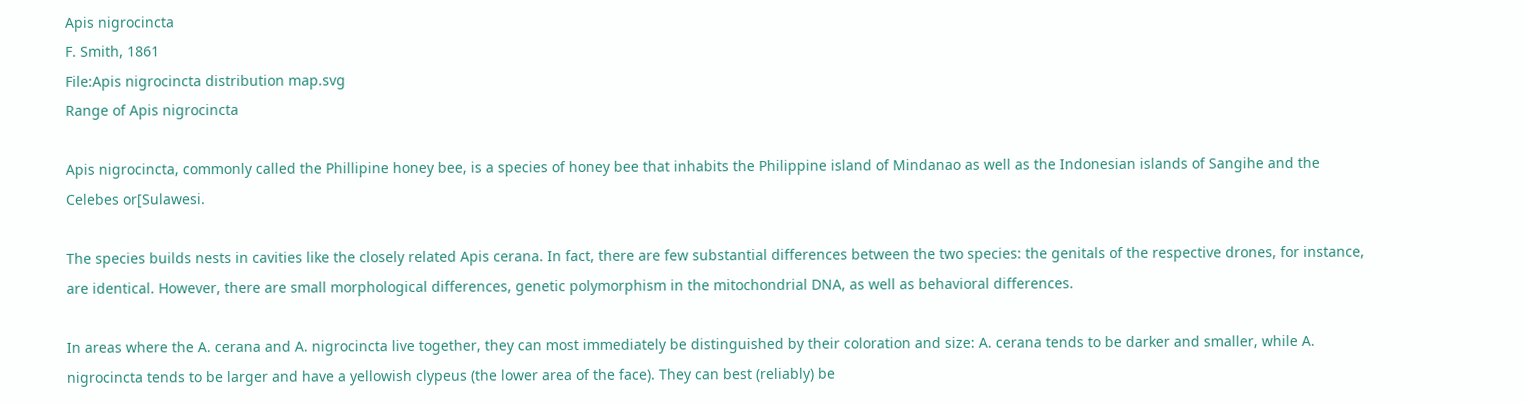Apis nigrocincta
F. Smith, 1861
File:Apis nigrocincta distribution map.svg
Range of Apis nigrocincta

Apis nigrocincta, commonly called the Phillipine honey bee, is a species of honey bee that inhabits the Philippine island of Mindanao as well as the Indonesian islands of Sangihe and the Celebes or[Sulawesi.

The species builds nests in cavities like the closely related Apis cerana. In fact, there are few substantial differences between the two species: the genitals of the respective drones, for instance, are identical. However, there are small morphological differences, genetic polymorphism in the mitochondrial DNA, as well as behavioral differences.

In areas where the A. cerana and A. nigrocincta live together, they can most immediately be distinguished by their coloration and size: A. cerana tends to be darker and smaller, while A. nigrocincta tends to be larger and have a yellowish clypeus (the lower area of the face). They can best (reliably) be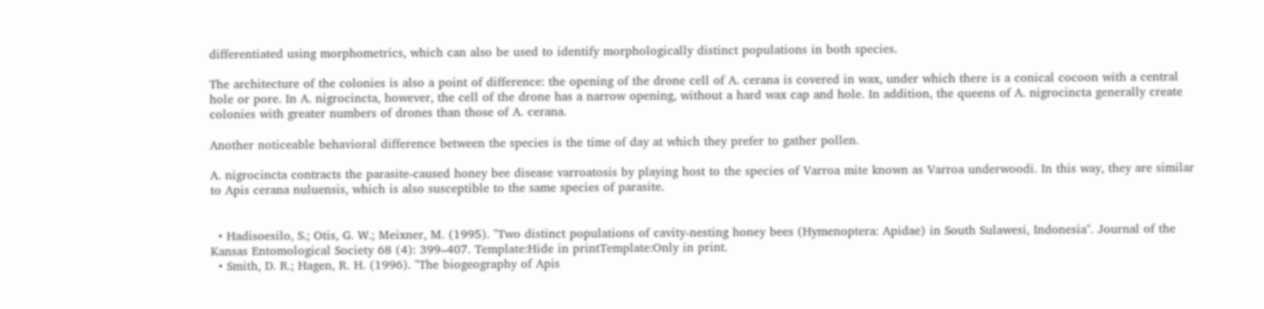differentiated using morphometrics, which can also be used to identify morphologically distinct populations in both species.

The architecture of the colonies is also a point of difference: the opening of the drone cell of A. cerana is covered in wax, under which there is a conical cocoon with a central hole or pore. In A. nigrocincta, however, the cell of the drone has a narrow opening, without a hard wax cap and hole. In addition, the queens of A. nigrocincta generally create colonies with greater numbers of drones than those of A. cerana.

Another noticeable behavioral difference between the species is the time of day at which they prefer to gather pollen.

A. nigrocincta contracts the parasite-caused honey bee disease varroatosis by playing host to the species of Varroa mite known as Varroa underwoodi. In this way, they are similar to Apis cerana nuluensis, which is also susceptible to the same species of parasite.


  • Hadisoesilo, S.; Otis, G. W.; Meixner, M. (1995). "Two distinct populations of cavity-nesting honey bees (Hymenoptera: Apidae) in South Sulawesi, Indonesia". Journal of the Kansas Entomological Society 68 (4): 399–407. Template:Hide in printTemplate:Only in print.
  • Smith, D. R.; Hagen, R. H. (1996). "The biogeography of Apis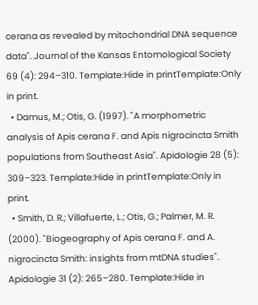cerana as revealed by mitochondrial DNA sequence data". Journal of the Kansas Entomological Society 69 (4): 294–310. Template:Hide in printTemplate:Only in print.
  • Damus, M.; Otis, G. (1997). "A morphometric analysis of Apis cerana F. and Apis nigrocincta Smith populations from Southeast Asia". Apidologie 28 (5): 309–323. Template:Hide in printTemplate:Only in print.
  • Smith, D. R.; Villafuerte, L.; Otis, G.; Palmer, M. R. (2000). "Biogeography of Apis cerana F. and A. nigrocincta Smith: insights from mtDNA studies". Apidologie 31 (2): 265–280. Template:Hide in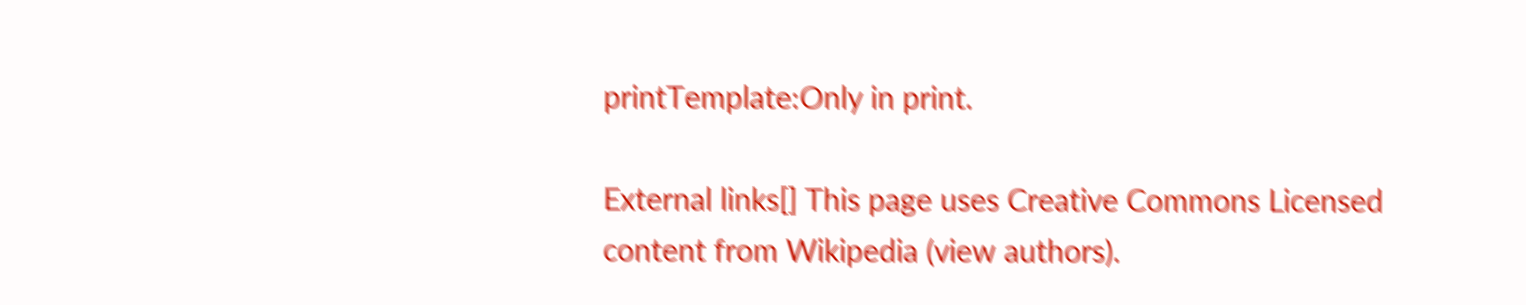printTemplate:Only in print.

External links[] This page uses Creative Commons Licensed content from Wikipedia (view authors).